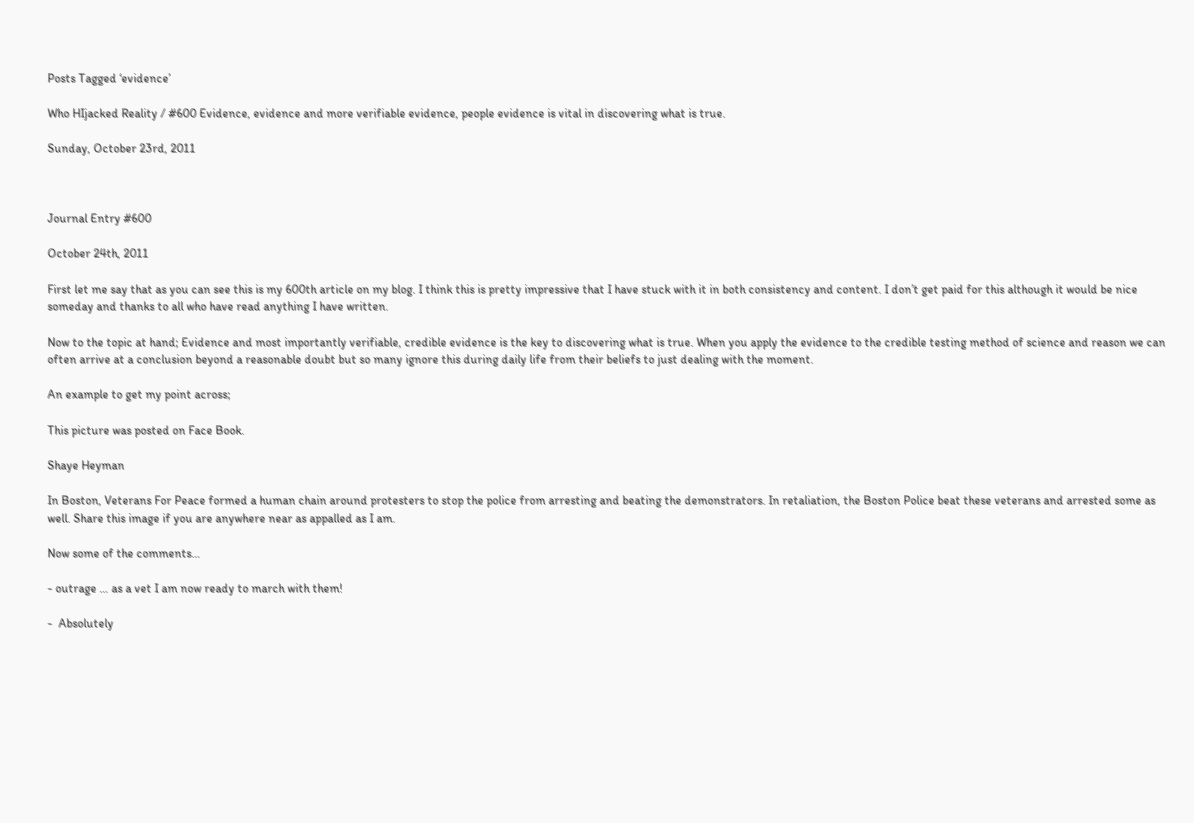Posts Tagged ‘evidence’

Who HIjacked Reality / #600 Evidence, evidence and more verifiable evidence, people evidence is vital in discovering what is true.

Sunday, October 23rd, 2011



Journal Entry #600

October 24th, 2011

First let me say that as you can see this is my 600th article on my blog. I think this is pretty impressive that I have stuck with it in both consistency and content. I don’t get paid for this although it would be nice someday and thanks to all who have read anything I have written.

Now to the topic at hand; Evidence and most importantly verifiable, credible evidence is the key to discovering what is true. When you apply the evidence to the credible testing method of science and reason we can often arrive at a conclusion beyond a reasonable doubt but so many ignore this during daily life from their beliefs to just dealing with the moment.

An example to get my point across;

This picture was posted on Face Book.

Shaye Heyman

In Boston, Veterans For Peace formed a human chain around protesters to stop the police from arresting and beating the demonstrators. In retaliation, the Boston Police beat these veterans and arrested some as well. Share this image if you are anywhere near as appalled as I am.

Now some of the comments…

- outrage … as a vet I am now ready to march with them!

-  Absolutely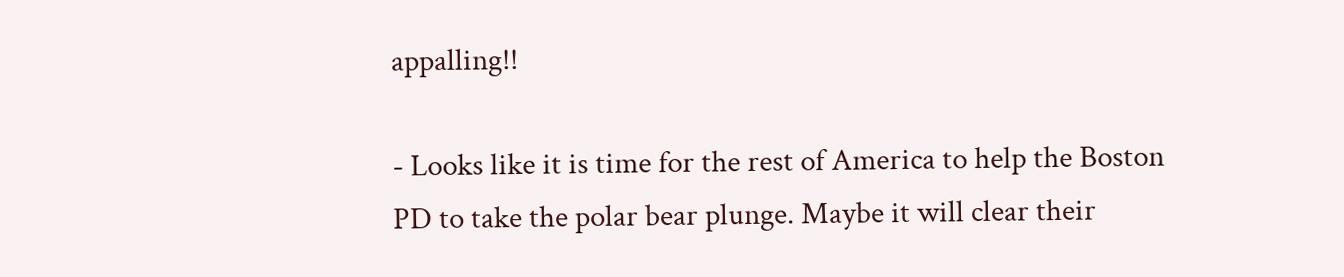appalling!!

- Looks like it is time for the rest of America to help the Boston PD to take the polar bear plunge. Maybe it will clear their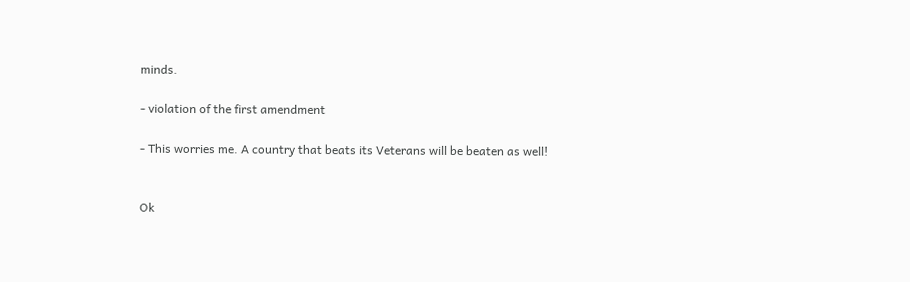minds.

- violation of the first amendment

- This worries me. A country that beats its Veterans will be beaten as well!


Ok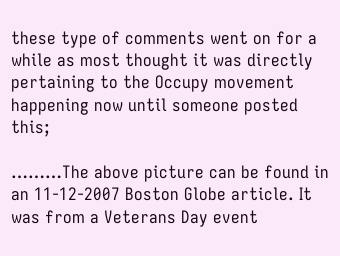these type of comments went on for a while as most thought it was directly pertaining to the Occupy movement happening now until someone posted this;

………The above picture can be found in an 11-12-2007 Boston Globe article. It was from a Veterans Day event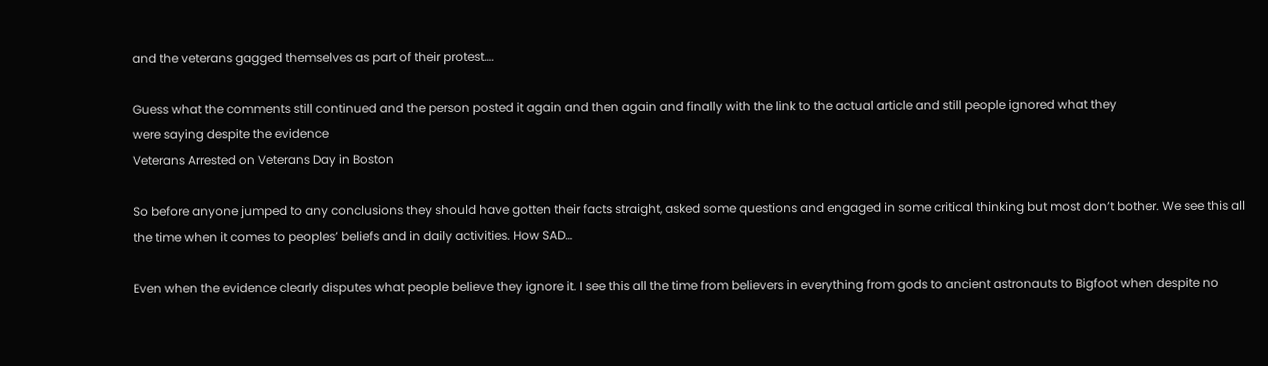and the veterans gagged themselves as part of their protest….

Guess what the comments still continued and the person posted it again and then again and finally with the link to the actual article and still people ignored what they
were saying despite the evidence
Veterans Arrested on Veterans Day in Boston

So before anyone jumped to any conclusions they should have gotten their facts straight, asked some questions and engaged in some critical thinking but most don’t bother. We see this all the time when it comes to peoples’ beliefs and in daily activities. How SAD…

Even when the evidence clearly disputes what people believe they ignore it. I see this all the time from believers in everything from gods to ancient astronauts to Bigfoot when despite no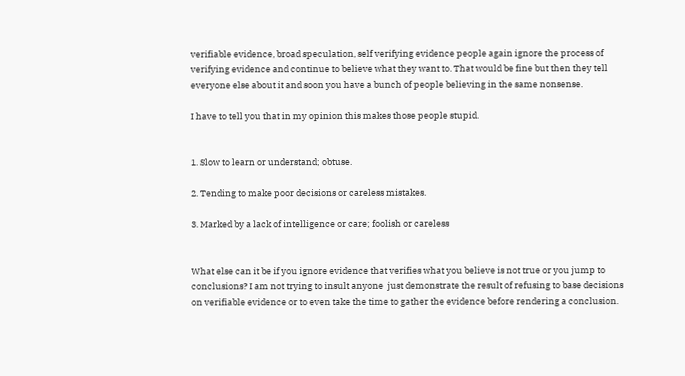verifiable evidence, broad speculation, self verifying evidence people again ignore the process of verifying evidence and continue to believe what they want to. That would be fine but then they tell everyone else about it and soon you have a bunch of people believing in the same nonsense.

I have to tell you that in my opinion this makes those people stupid.


1. Slow to learn or understand; obtuse.

2. Tending to make poor decisions or careless mistakes.

3. Marked by a lack of intelligence or care; foolish or careless


What else can it be if you ignore evidence that verifies what you believe is not true or you jump to conclusions? I am not trying to insult anyone  just demonstrate the result of refusing to base decisions on verifiable evidence or to even take the time to gather the evidence before rendering a conclusion.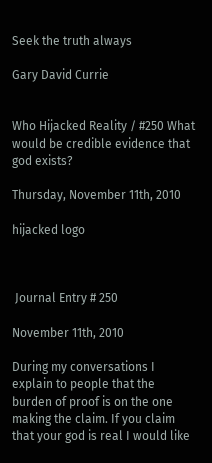Seek the truth always

Gary David Currie


Who Hijacked Reality / #250 What would be credible evidence that god exists?

Thursday, November 11th, 2010

hijacked logo



 Journal Entry # 250

November 11th, 2010

During my conversations I explain to people that the burden of proof is on the one making the claim. If you claim that your god is real I would like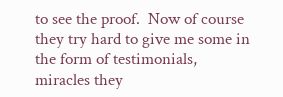to see the proof.  Now of course they try hard to give me some in the form of testimonials, miracles they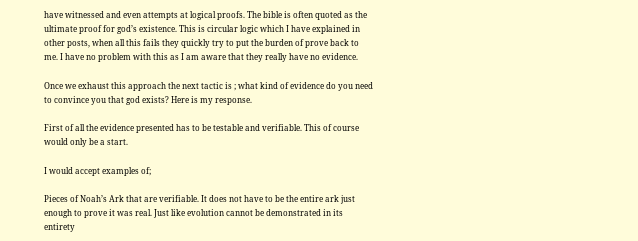have witnessed and even attempts at logical proofs. The bible is often quoted as the ultimate proof for god’s existence. This is circular logic which I have explained in other posts, when all this fails they quickly try to put the burden of prove back to me. I have no problem with this as I am aware that they really have no evidence.

Once we exhaust this approach the next tactic is ; what kind of evidence do you need to convince you that god exists? Here is my response.

First of all the evidence presented has to be testable and verifiable. This of course would only be a start.

I would accept examples of;

Pieces of Noah’s Ark that are verifiable. It does not have to be the entire ark just enough to prove it was real. Just like evolution cannot be demonstrated in its entirety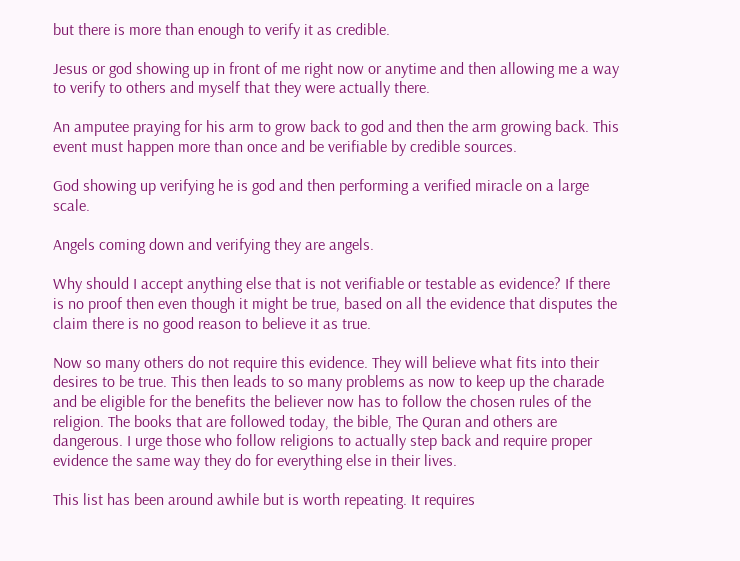but there is more than enough to verify it as credible.

Jesus or god showing up in front of me right now or anytime and then allowing me a way to verify to others and myself that they were actually there.

An amputee praying for his arm to grow back to god and then the arm growing back. This event must happen more than once and be verifiable by credible sources.

God showing up verifying he is god and then performing a verified miracle on a large scale.

Angels coming down and verifying they are angels.

Why should I accept anything else that is not verifiable or testable as evidence? If there is no proof then even though it might be true, based on all the evidence that disputes the claim there is no good reason to believe it as true.

Now so many others do not require this evidence. They will believe what fits into their desires to be true. This then leads to so many problems as now to keep up the charade and be eligible for the benefits the believer now has to follow the chosen rules of the religion. The books that are followed today, the bible, The Quran and others are dangerous. I urge those who follow religions to actually step back and require proper evidence the same way they do for everything else in their lives.

This list has been around awhile but is worth repeating. It requires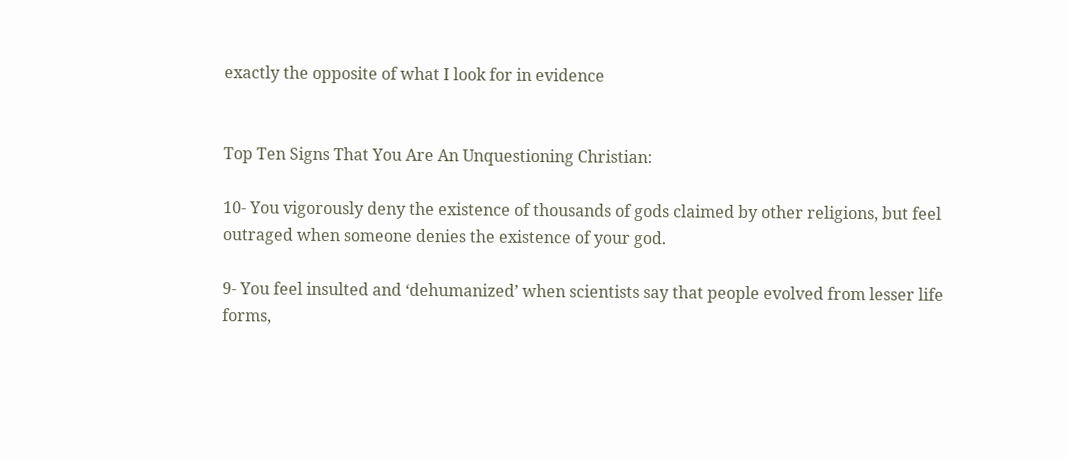exactly the opposite of what I look for in evidence


Top Ten Signs That You Are An Unquestioning Christian:

10- You vigorously deny the existence of thousands of gods claimed by other religions, but feel outraged when someone denies the existence of your god.

9- You feel insulted and ‘dehumanized’ when scientists say that people evolved from lesser life forms,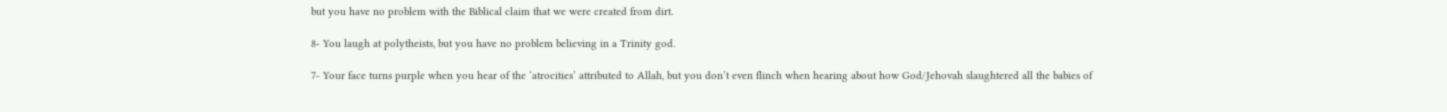but you have no problem with the Biblical claim that we were created from dirt.

8- You laugh at polytheists, but you have no problem believing in a Trinity god.

7- Your face turns purple when you hear of the ‘atrocities’ attributed to Allah, but you don’t even flinch when hearing about how God/Jehovah slaughtered all the babies of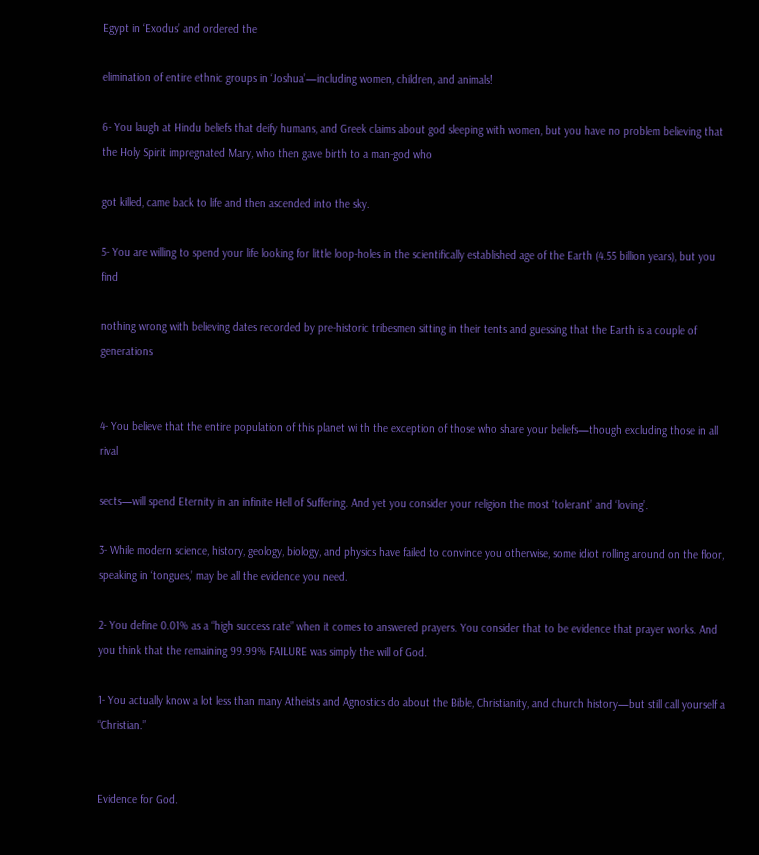Egypt in ‘Exodus’ and ordered the

elimination of entire ethnic groups in ‘Joshua’—including women, children, and animals!

6- You laugh at Hindu beliefs that deify humans, and Greek claims about god sleeping with women, but you have no problem believing that the Holy Spirit impregnated Mary, who then gave birth to a man-god who

got killed, came back to life and then ascended into the sky.

5- You are willing to spend your life looking for little loop-holes in the scientifically established age of the Earth (4.55 billion years), but you find

nothing wrong with believing dates recorded by pre-historic tribesmen sitting in their tents and guessing that the Earth is a couple of generations


4- You believe that the entire population of this planet wi th the exception of those who share your beliefs—though excluding those in all rival

sects—will spend Eternity in an infinite Hell of Suffering. And yet you consider your religion the most ‘tolerant’ and ‘loving’.

3- While modern science, history, geology, biology, and physics have failed to convince you otherwise, some idiot rolling around on the floor, speaking in ‘tongues,’ may be all the evidence you need.

2- You define 0.01% as a “high success rate” when it comes to answered prayers. You consider that to be evidence that prayer works. And you think that the remaining 99.99% FAILURE was simply the will of God.

1- You actually know a lot less than many Atheists and Agnostics do about the Bible, Christianity, and church history—but still call yourself a “Christian.”


Evidence for God.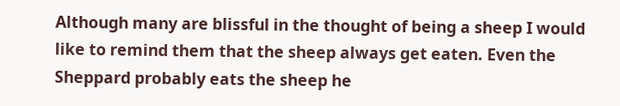Although many are blissful in the thought of being a sheep I would like to remind them that the sheep always get eaten. Even the Sheppard probably eats the sheep he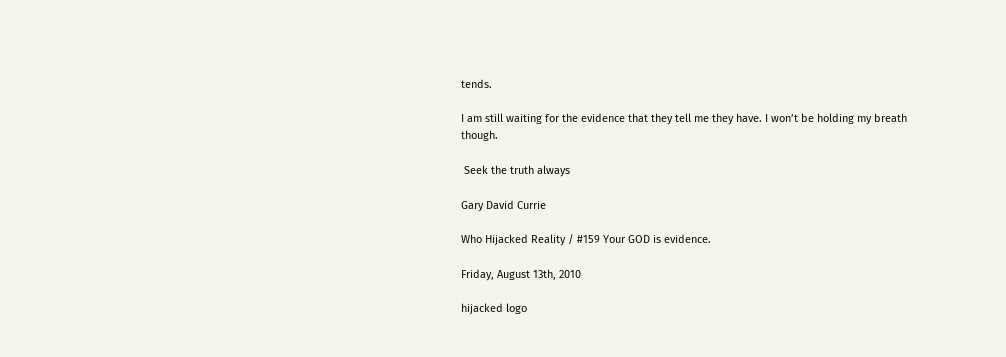tends.

I am still waiting for the evidence that they tell me they have. I won’t be holding my breath though.

 Seek the truth always

Gary David Currie

Who Hijacked Reality / #159 Your GOD is evidence.

Friday, August 13th, 2010

hijacked logo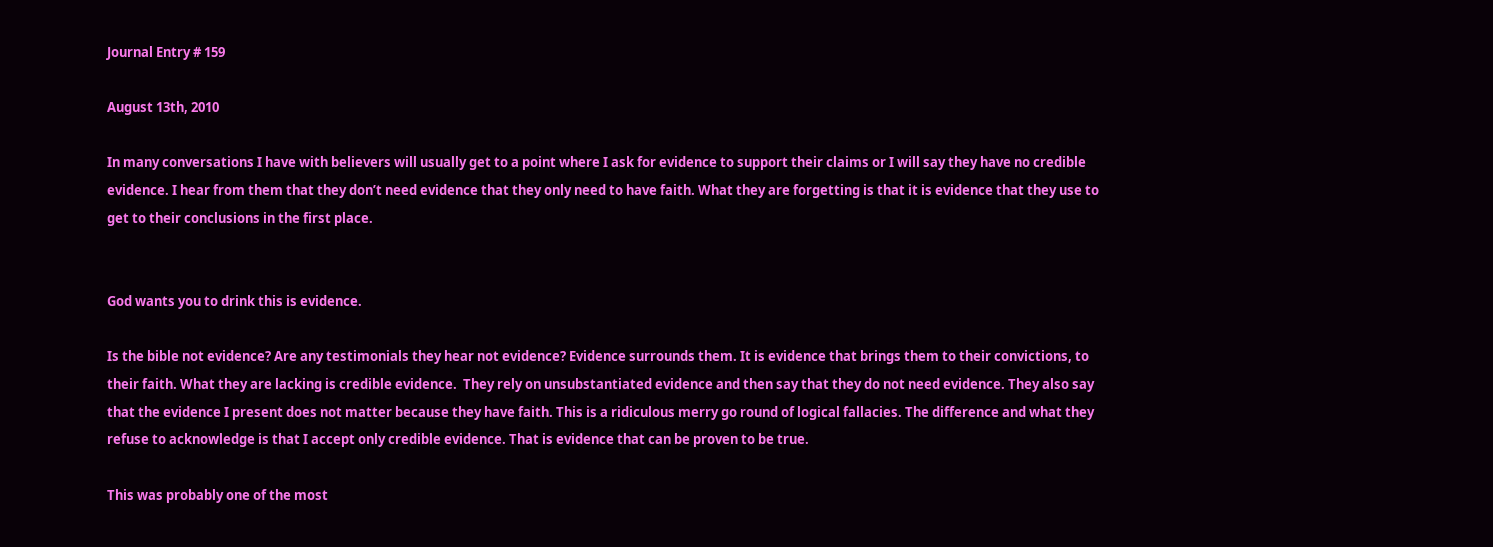Journal Entry # 159

August 13th, 2010

In many conversations I have with believers will usually get to a point where I ask for evidence to support their claims or I will say they have no credible evidence. I hear from them that they don’t need evidence that they only need to have faith. What they are forgetting is that it is evidence that they use to get to their conclusions in the first place.


God wants you to drink this is evidence.

Is the bible not evidence? Are any testimonials they hear not evidence? Evidence surrounds them. It is evidence that brings them to their convictions, to their faith. What they are lacking is credible evidence.  They rely on unsubstantiated evidence and then say that they do not need evidence. They also say that the evidence I present does not matter because they have faith. This is a ridiculous merry go round of logical fallacies. The difference and what they refuse to acknowledge is that I accept only credible evidence. That is evidence that can be proven to be true.

This was probably one of the most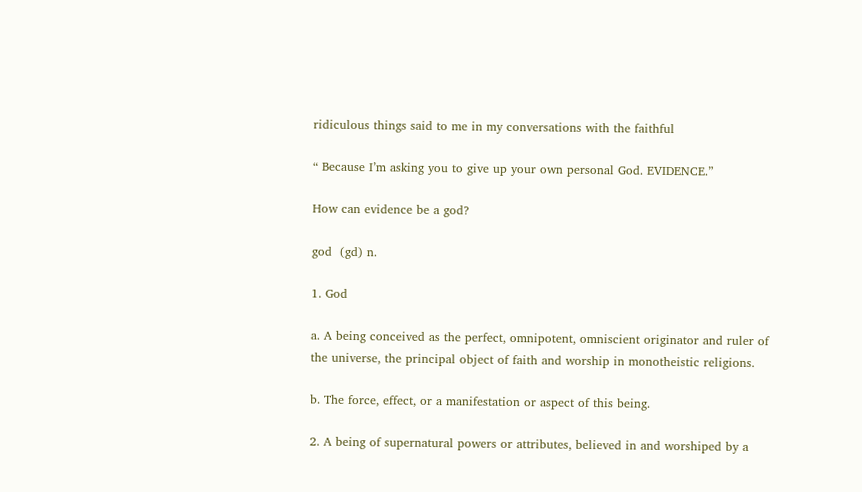ridiculous things said to me in my conversations with the faithful

“ Because I’m asking you to give up your own personal God. EVIDENCE.”

How can evidence be a god?

god  (gd) n.

1. God

a. A being conceived as the perfect, omnipotent, omniscient originator and ruler of the universe, the principal object of faith and worship in monotheistic religions.

b. The force, effect, or a manifestation or aspect of this being.

2. A being of supernatural powers or attributes, believed in and worshiped by a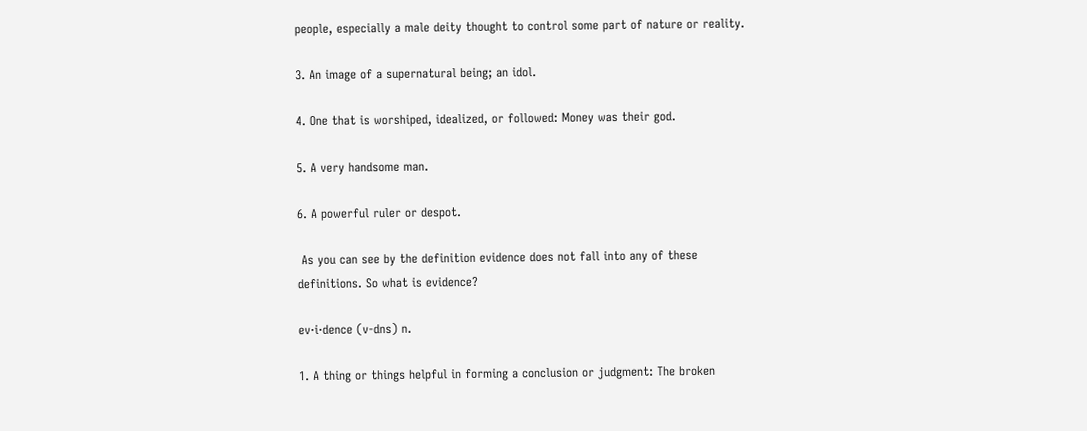people, especially a male deity thought to control some part of nature or reality.

3. An image of a supernatural being; an idol.

4. One that is worshiped, idealized, or followed: Money was their god.

5. A very handsome man.

6. A powerful ruler or despot.

 As you can see by the definition evidence does not fall into any of these definitions. So what is evidence?

ev·i·dence (v-dns) n.

1. A thing or things helpful in forming a conclusion or judgment: The broken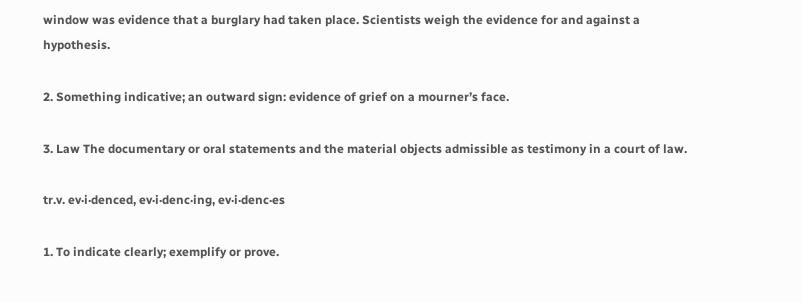window was evidence that a burglary had taken place. Scientists weigh the evidence for and against a hypothesis.

2. Something indicative; an outward sign: evidence of grief on a mourner’s face.

3. Law The documentary or oral statements and the material objects admissible as testimony in a court of law.

tr.v. ev·i·denced, ev·i·denc·ing, ev·i·denc·es

1. To indicate clearly; exemplify or prove.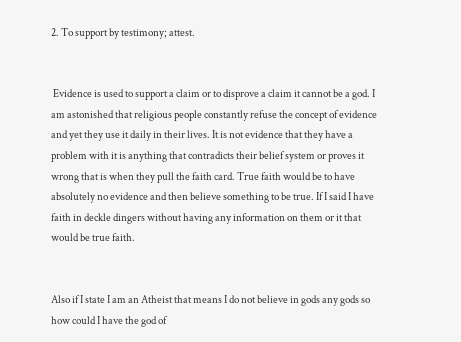2. To support by testimony; attest.


 Evidence is used to support a claim or to disprove a claim it cannot be a god. I am astonished that religious people constantly refuse the concept of evidence and yet they use it daily in their lives. It is not evidence that they have a problem with it is anything that contradicts their belief system or proves it wrong that is when they pull the faith card. True faith would be to have absolutely no evidence and then believe something to be true. If I said I have faith in deckle dingers without having any information on them or it that would be true faith.


Also if I state I am an Atheist that means I do not believe in gods any gods so how could I have the god of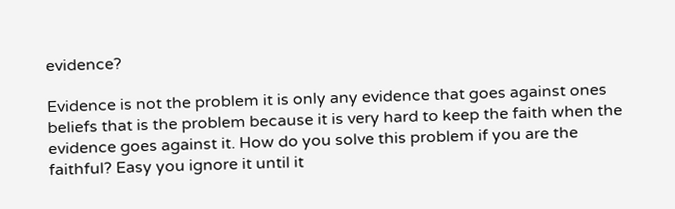evidence?

Evidence is not the problem it is only any evidence that goes against ones beliefs that is the problem because it is very hard to keep the faith when the evidence goes against it. How do you solve this problem if you are the faithful? Easy you ignore it until it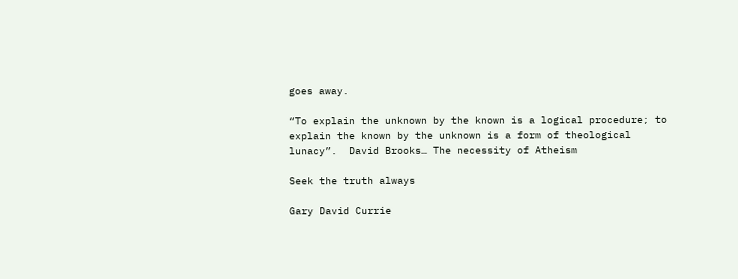goes away.

“To explain the unknown by the known is a logical procedure; to explain the known by the unknown is a form of theological lunacy”.  David Brooks… The necessity of Atheism

Seek the truth always

Gary David Currie